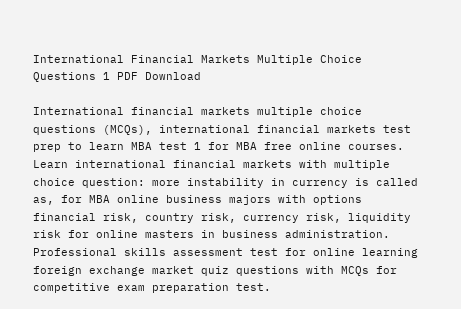International Financial Markets Multiple Choice Questions 1 PDF Download

International financial markets multiple choice questions (MCQs), international financial markets test prep to learn MBA test 1 for MBA free online courses. Learn international financial markets with multiple choice question: more instability in currency is called as, for MBA online business majors with options financial risk, country risk, currency risk, liquidity risk for online masters in business administration. Professional skills assessment test for online learning foreign exchange market quiz questions with MCQs for competitive exam preparation test.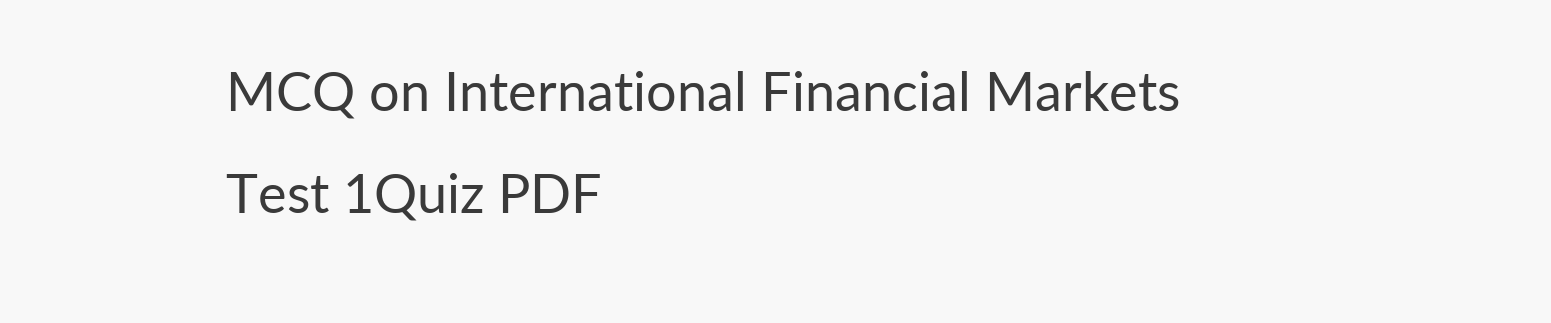MCQ on International Financial Markets Test 1Quiz PDF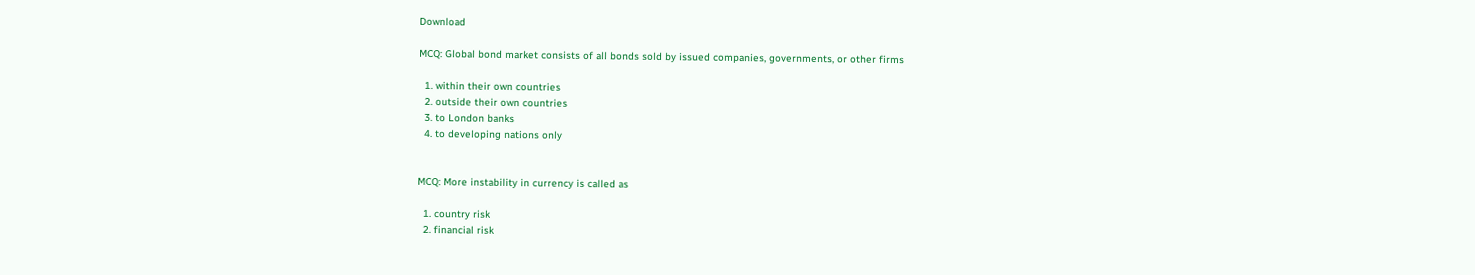Download

MCQ: Global bond market consists of all bonds sold by issued companies, governments, or other firms

  1. within their own countries
  2. outside their own countries
  3. to London banks
  4. to developing nations only


MCQ: More instability in currency is called as

  1. country risk
  2. financial risk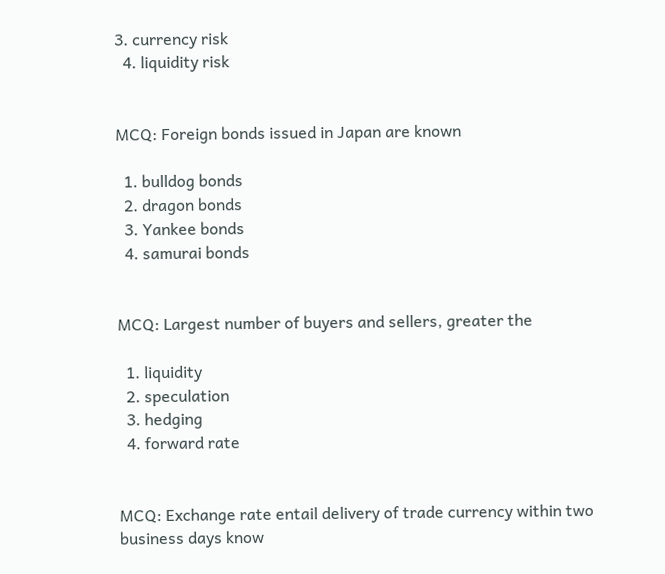3. currency risk
  4. liquidity risk


MCQ: Foreign bonds issued in Japan are known

  1. bulldog bonds
  2. dragon bonds
  3. Yankee bonds
  4. samurai bonds


MCQ: Largest number of buyers and sellers, greater the

  1. liquidity
  2. speculation
  3. hedging
  4. forward rate


MCQ: Exchange rate entail delivery of trade currency within two business days know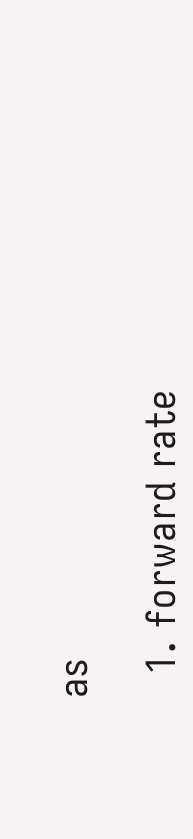as

  1. forward rate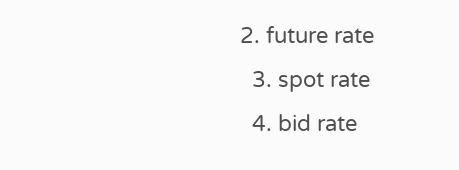2. future rate
  3. spot rate
  4. bid rate